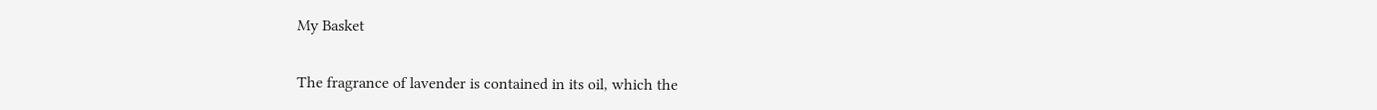My Basket


The fragrance of lavender is contained in its oil, which the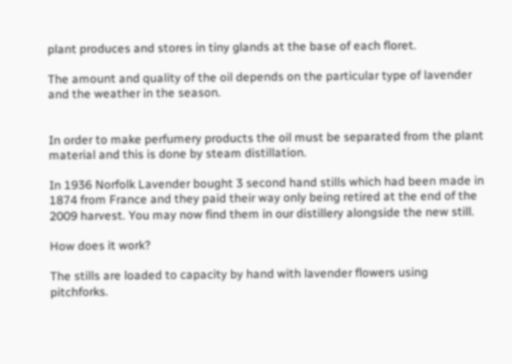plant produces and stores in tiny glands at the base of each floret.

The amount and quality of the oil depends on the particular type of lavender and the weather in the season.


In order to make perfumery products the oil must be separated from the plant material and this is done by steam distillation.

In 1936 Norfolk Lavender bought 3 second hand stills which had been made in 1874 from France and they paid their way only being retired at the end of the 2009 harvest. You may now find them in our distillery alongside the new still.

How does it work?

The stills are loaded to capacity by hand with lavender flowers using pitchforks.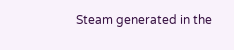Steam generated in the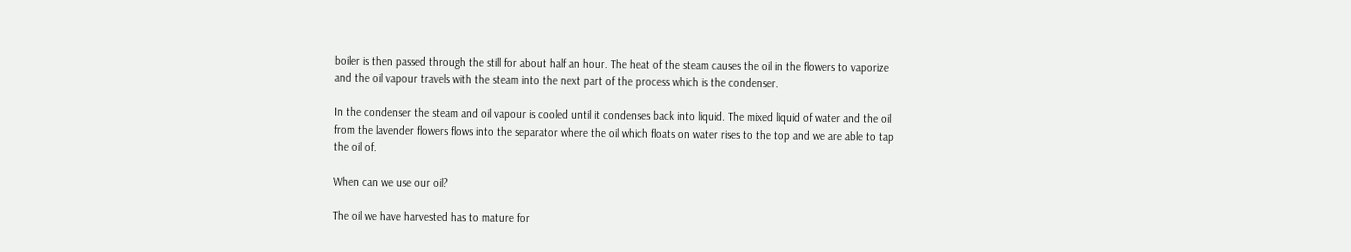boiler is then passed through the still for about half an hour. The heat of the steam causes the oil in the flowers to vaporize and the oil vapour travels with the steam into the next part of the process which is the condenser.

In the condenser the steam and oil vapour is cooled until it condenses back into liquid. The mixed liquid of water and the oil from the lavender flowers flows into the separator where the oil which floats on water rises to the top and we are able to tap the oil of.

When can we use our oil?

The oil we have harvested has to mature for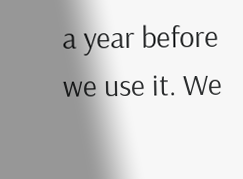a year before we use it. We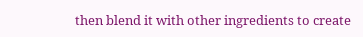then blend it with other ingredients to create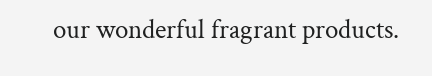our wonderful fragrant products.